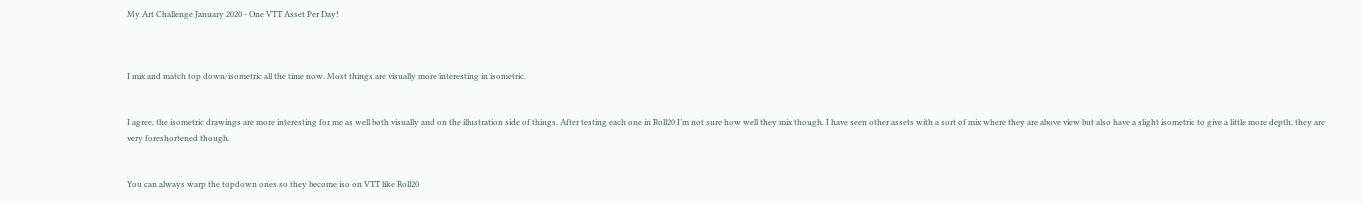My Art Challenge January 2020 - One VTT Asset Per Day!



I mix and match top down/isometric all the time now. Most things are visually more interesting in isometric.


I agree, the isometric drawings are more interesting for me as well both visually and on the illustration side of things. After testing each one in Roll20 I’m not sure how well they mix though. I have seen other assets with a sort of mix where they are above view but also have a slight isometric to give a little more depth, they are very foreshortened though.


You can always warp the topdown ones so they become iso on VTT like Roll20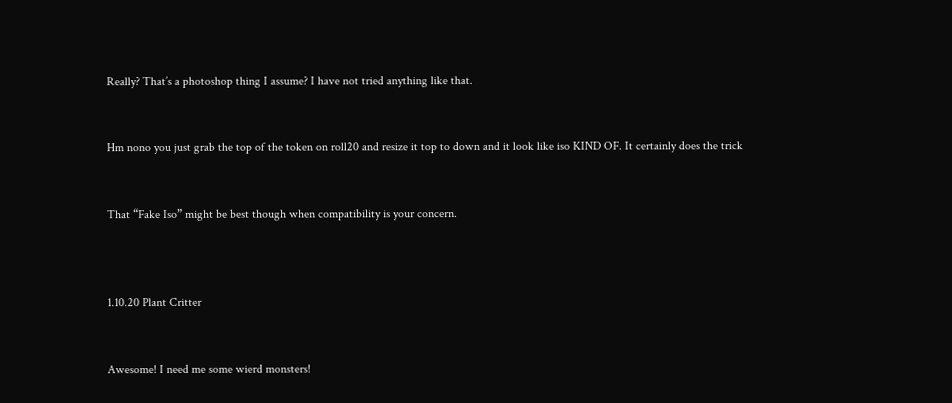Really? That’s a photoshop thing I assume? I have not tried anything like that.


Hm nono you just grab the top of the token on roll20 and resize it top to down and it look like iso KIND OF. It certainly does the trick


That “Fake Iso” might be best though when compatibility is your concern.



1.10.20 Plant Critter


Awesome! I need me some wierd monsters!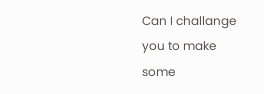Can I challange you to make some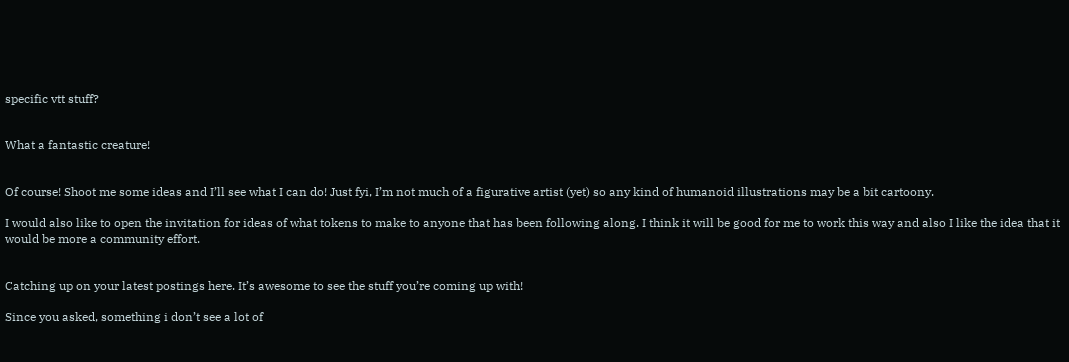specific vtt stuff?


What a fantastic creature!


Of course! Shoot me some ideas and I’ll see what I can do! Just fyi, I’m not much of a figurative artist (yet) so any kind of humanoid illustrations may be a bit cartoony.

I would also like to open the invitation for ideas of what tokens to make to anyone that has been following along. I think it will be good for me to work this way and also I like the idea that it would be more a community effort.


Catching up on your latest postings here. It’s awesome to see the stuff you’re coming up with!

Since you asked, something i don’t see a lot of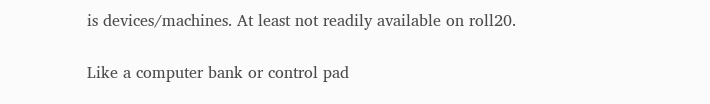is devices/machines. At least not readily available on roll20.

Like a computer bank or control pad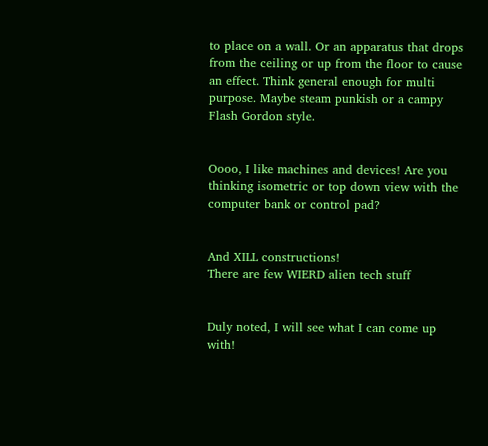to place on a wall. Or an apparatus that drops from the ceiling or up from the floor to cause an effect. Think general enough for multi purpose. Maybe steam punkish or a campy Flash Gordon style.


Oooo, I like machines and devices! Are you thinking isometric or top down view with the computer bank or control pad?


And XILL constructions!
There are few WIERD alien tech stuff


Duly noted, I will see what I can come up with!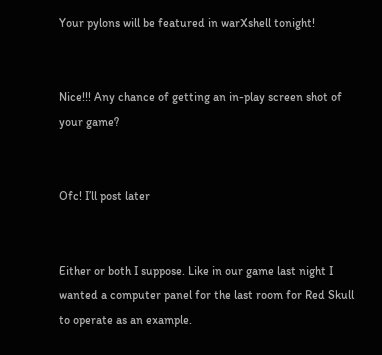Your pylons will be featured in warXshell tonight!


Nice!!! Any chance of getting an in-play screen shot of your game?


Ofc! I’ll post later


Either or both I suppose. Like in our game last night I wanted a computer panel for the last room for Red Skull to operate as an example.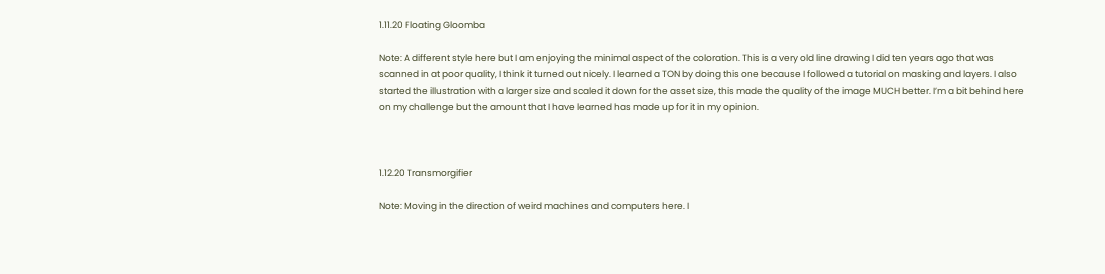1.11.20 Floating Gloomba

Note: A different style here but I am enjoying the minimal aspect of the coloration. This is a very old line drawing I did ten years ago that was scanned in at poor quality, I think it turned out nicely. I learned a TON by doing this one because I followed a tutorial on masking and layers. I also started the illustration with a larger size and scaled it down for the asset size, this made the quality of the image MUCH better. I’m a bit behind here on my challenge but the amount that I have learned has made up for it in my opinion.



1.12.20 Transmorgifier

Note: Moving in the direction of weird machines and computers here. I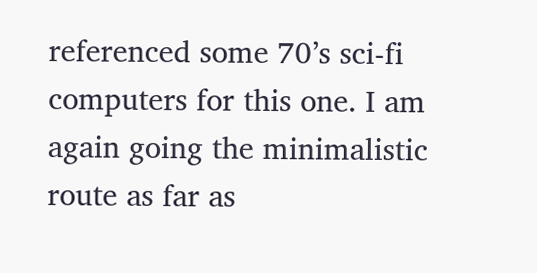referenced some 70’s sci-fi computers for this one. I am again going the minimalistic route as far as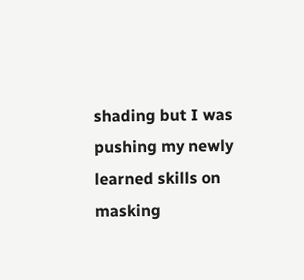shading but I was pushing my newly learned skills on masking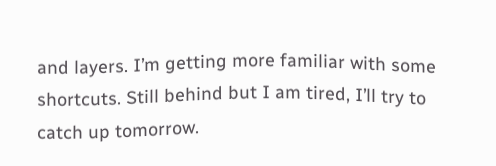and layers. I’m getting more familiar with some shortcuts. Still behind but I am tired, I’ll try to catch up tomorrow.